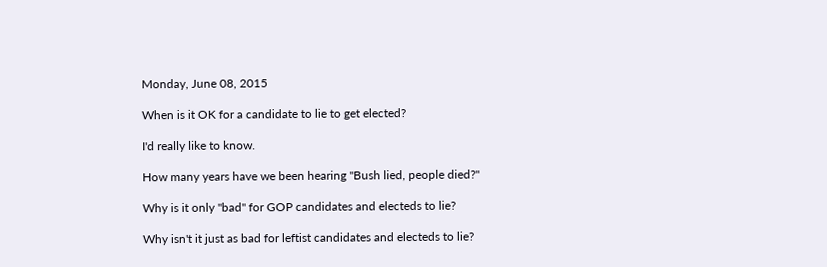Monday, June 08, 2015

When is it OK for a candidate to lie to get elected?

I'd really like to know.

How many years have we been hearing "Bush lied, people died?"

Why is it only "bad" for GOP candidates and electeds to lie?

Why isn't it just as bad for leftist candidates and electeds to lie?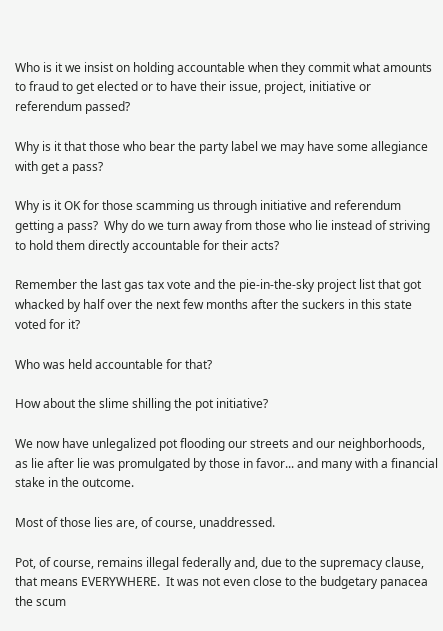Who is it we insist on holding accountable when they commit what amounts to fraud to get elected or to have their issue, project, initiative or referendum passed?

Why is it that those who bear the party label we may have some allegiance with get a pass?

Why is it OK for those scamming us through initiative and referendum getting a pass?  Why do we turn away from those who lie instead of striving to hold them directly accountable for their acts?

Remember the last gas tax vote and the pie-in-the-sky project list that got whacked by half over the next few months after the suckers in this state voted for it?

Who was held accountable for that?

How about the slime shilling the pot initiative?

We now have unlegalized pot flooding our streets and our neighborhoods, as lie after lie was promulgated by those in favor... and many with a financial stake in the outcome.

Most of those lies are, of course, unaddressed.

Pot, of course, remains illegal federally and, due to the supremacy clause, that means EVERYWHERE.  It was not even close to the budgetary panacea the scum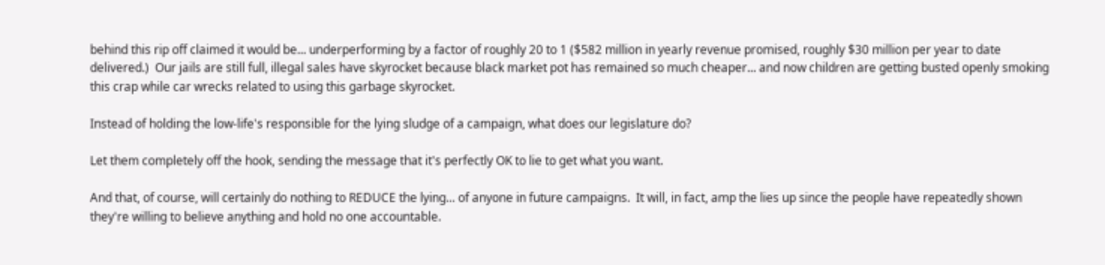behind this rip off claimed it would be... underperforming by a factor of roughly 20 to 1 ($582 million in yearly revenue promised, roughly $30 million per year to date delivered.)  Our jails are still full, illegal sales have skyrocket because black market pot has remained so much cheaper... and now children are getting busted openly smoking this crap while car wrecks related to using this garbage skyrocket.

Instead of holding the low-life's responsible for the lying sludge of a campaign, what does our legislature do?

Let them completely off the hook, sending the message that it's perfectly OK to lie to get what you want.

And that, of course, will certainly do nothing to REDUCE the lying... of anyone in future campaigns.  It will, in fact, amp the lies up since the people have repeatedly shown they're willing to believe anything and hold no one accountable.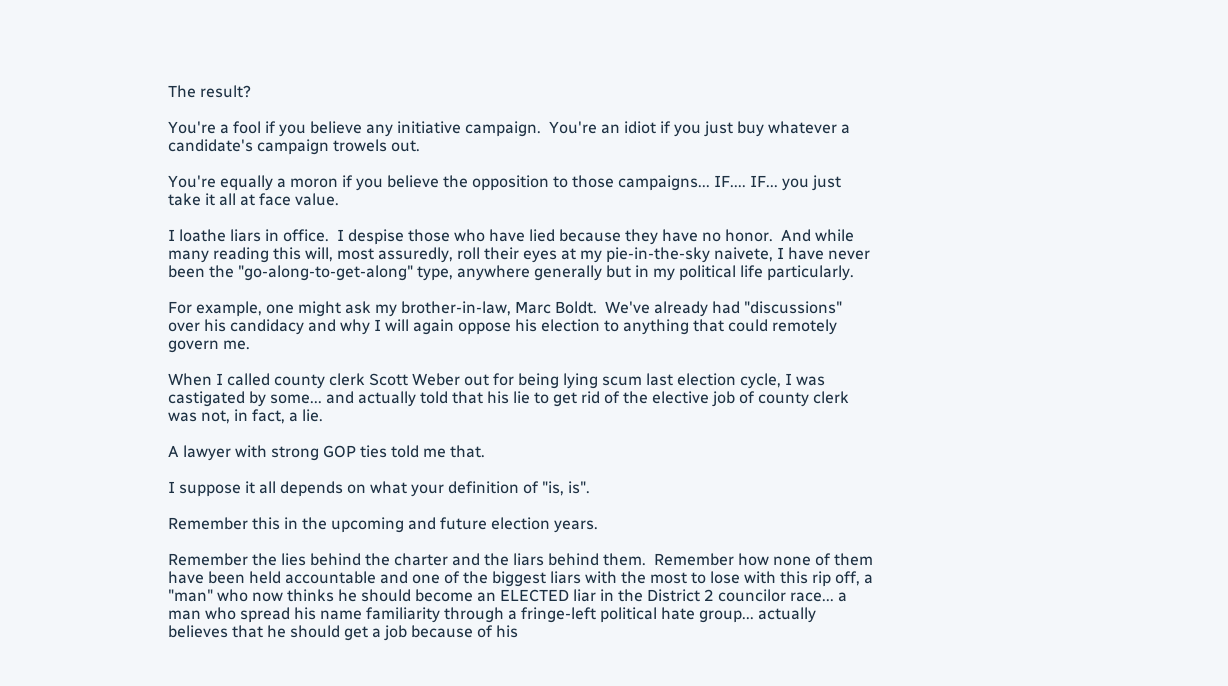The result?

You're a fool if you believe any initiative campaign.  You're an idiot if you just buy whatever a candidate's campaign trowels out.

You're equally a moron if you believe the opposition to those campaigns... IF.... IF... you just take it all at face value.

I loathe liars in office.  I despise those who have lied because they have no honor.  And while many reading this will, most assuredly, roll their eyes at my pie-in-the-sky naivete, I have never been the "go-along-to-get-along" type, anywhere generally but in my political life particularly.

For example, one might ask my brother-in-law, Marc Boldt.  We've already had "discussions" over his candidacy and why I will again oppose his election to anything that could remotely govern me.

When I called county clerk Scott Weber out for being lying scum last election cycle, I was castigated by some... and actually told that his lie to get rid of the elective job of county clerk was not, in fact, a lie.

A lawyer with strong GOP ties told me that.

I suppose it all depends on what your definition of "is, is".

Remember this in the upcoming and future election years.

Remember the lies behind the charter and the liars behind them.  Remember how none of them have been held accountable and one of the biggest liars with the most to lose with this rip off, a "man" who now thinks he should become an ELECTED liar in the District 2 councilor race... a man who spread his name familiarity through a fringe-left political hate group... actually believes that he should get a job because of his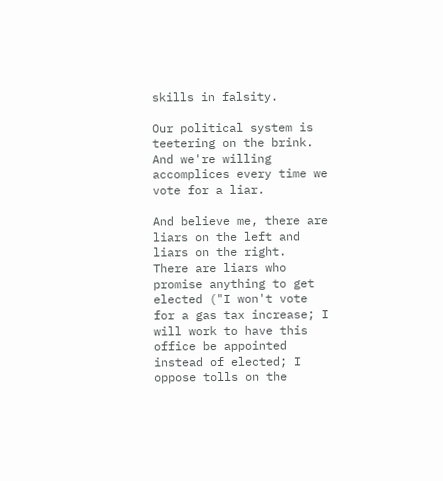skills in falsity.

Our political system is teetering on the brink.  And we're willing accomplices every time we vote for a liar.

And believe me, there are liars on the left and liars on the right.   There are liars who promise anything to get elected ("I won't vote for a gas tax increase; I will work to have this office be appointed instead of elected; I oppose tolls on the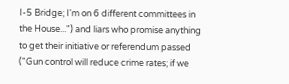I-5 Bridge; I'm on 6 different committees in the House...") and liars who promise anything to get their initiative or referendum passed ("Gun control will reduce crime rates; if we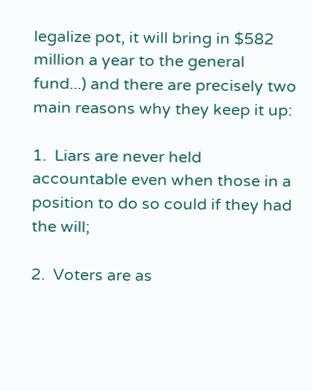legalize pot, it will bring in $582 million a year to the general fund...) and there are precisely two main reasons why they keep it up:

1.  Liars are never held accountable even when those in a position to do so could if they had the will;

2.  Voters are as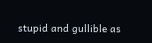stupid and gullible as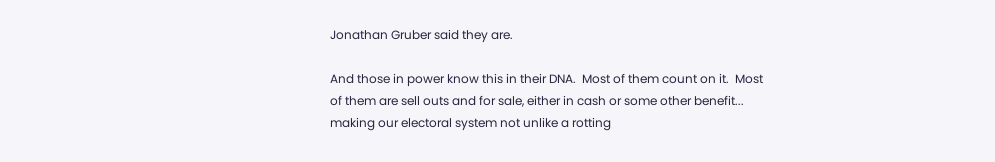Jonathan Gruber said they are.

And those in power know this in their DNA.  Most of them count on it.  Most of them are sell outs and for sale, either in cash or some other benefit... making our electoral system not unlike a rotting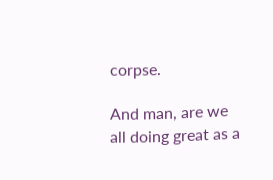corpse.

And man, are we all doing great as a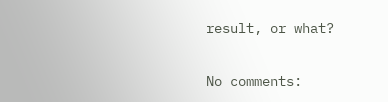result, or what?

No comments: